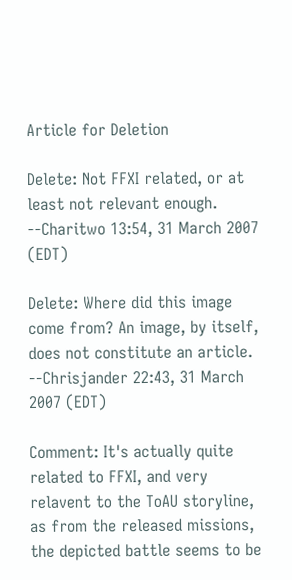Article for Deletion

Delete: Not FFXI related, or at least not relevant enough. --Charitwo 13:54, 31 March 2007 (EDT)

Delete: Where did this image come from? An image, by itself, does not constitute an article. --Chrisjander 22:43, 31 March 2007 (EDT)

Comment: It's actually quite related to FFXI, and very relavent to the ToAU storyline, as from the released missions, the depicted battle seems to be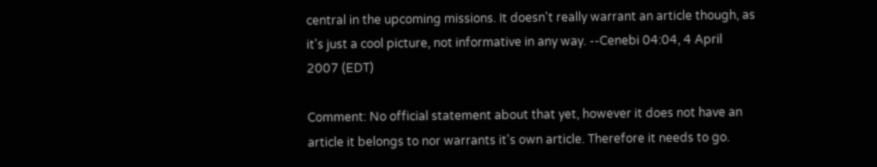central in the upcoming missions. It doesn't really warrant an article though, as it's just a cool picture, not informative in any way. --Cenebi 04:04, 4 April 2007 (EDT)

Comment: No official statement about that yet, however it does not have an article it belongs to nor warrants it's own article. Therefore it needs to go.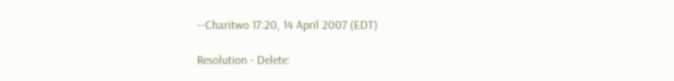--Charitwo 17:20, 14 April 2007 (EDT)

Resolution - Delete: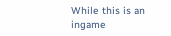While this is an ingame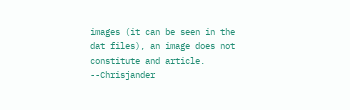images (it can be seen in the dat files), an image does not constitute and article. --Chrisjander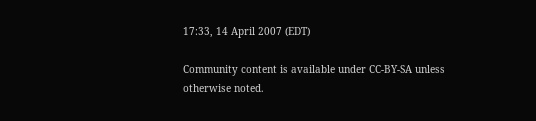17:33, 14 April 2007 (EDT)

Community content is available under CC-BY-SA unless otherwise noted.